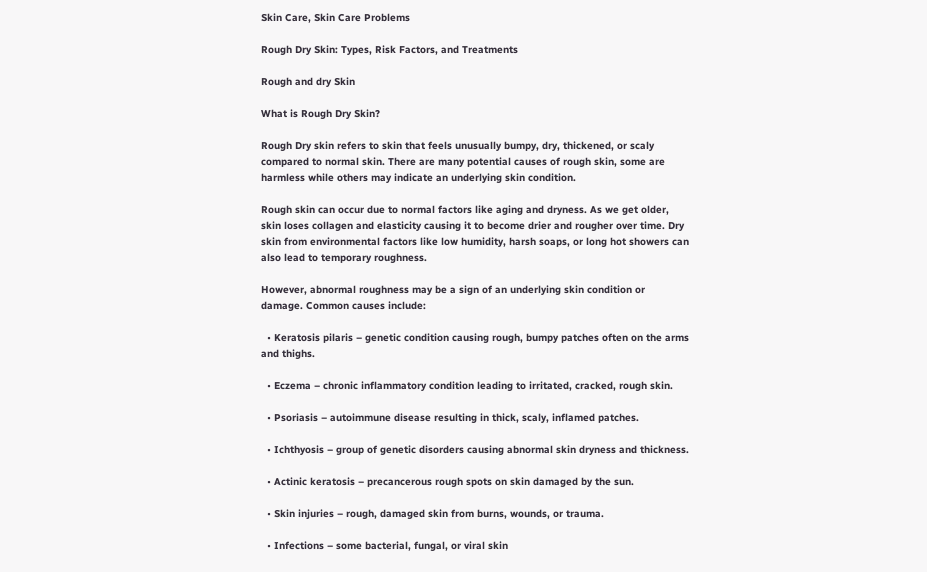Skin Care, Skin Care Problems

Rough Dry Skin: Types, Risk Factors, and Treatments

Rough and dry Skin

What is Rough Dry Skin?

Rough Dry skin refers to skin that feels unusually bumpy, dry, thickened, or scaly compared to normal skin. There are many potential causes of rough skin, some are harmless while others may indicate an underlying skin condition.

Rough skin can occur due to normal factors like aging and dryness. As we get older, skin loses collagen and elasticity causing it to become drier and rougher over time. Dry skin from environmental factors like low humidity, harsh soaps, or long hot showers can also lead to temporary roughness.

However, abnormal roughness may be a sign of an underlying skin condition or damage. Common causes include:

  • Keratosis pilaris – genetic condition causing rough, bumpy patches often on the arms and thighs.

  • Eczema – chronic inflammatory condition leading to irritated, cracked, rough skin.

  • Psoriasis – autoimmune disease resulting in thick, scaly, inflamed patches.

  • Ichthyosis – group of genetic disorders causing abnormal skin dryness and thickness.

  • Actinic keratosis – precancerous rough spots on skin damaged by the sun.

  • Skin injuries – rough, damaged skin from burns, wounds, or trauma.

  • Infections – some bacterial, fungal, or viral skin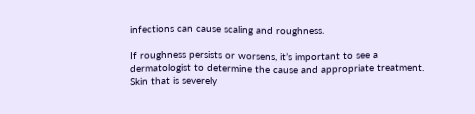infections can cause scaling and roughness.

If roughness persists or worsens, it’s important to see a dermatologist to determine the cause and appropriate treatment. Skin that is severely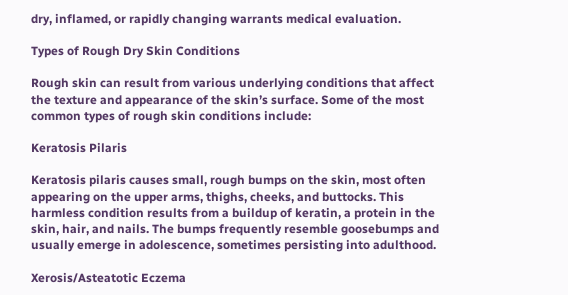dry, inflamed, or rapidly changing warrants medical evaluation.

Types of Rough Dry Skin Conditions

Rough skin can result from various underlying conditions that affect the texture and appearance of the skin’s surface. Some of the most common types of rough skin conditions include:

Keratosis Pilaris

Keratosis pilaris causes small, rough bumps on the skin, most often appearing on the upper arms, thighs, cheeks, and buttocks. This harmless condition results from a buildup of keratin, a protein in the skin, hair, and nails. The bumps frequently resemble goosebumps and usually emerge in adolescence, sometimes persisting into adulthood.

Xerosis/Asteatotic Eczema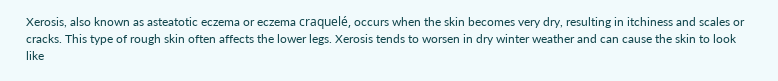Xerosis, also known as asteatotic eczema or eczema craquelé, occurs when the skin becomes very dry, resulting in itchiness and scales or cracks. This type of rough skin often affects the lower legs. Xerosis tends to worsen in dry winter weather and can cause the skin to look like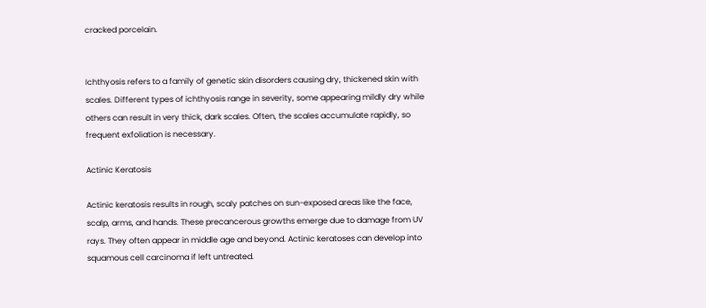cracked porcelain.


Ichthyosis refers to a family of genetic skin disorders causing dry, thickened skin with scales. Different types of ichthyosis range in severity, some appearing mildly dry while others can result in very thick, dark scales. Often, the scales accumulate rapidly, so frequent exfoliation is necessary.

Actinic Keratosis

Actinic keratosis results in rough, scaly patches on sun-exposed areas like the face, scalp, arms, and hands. These precancerous growths emerge due to damage from UV rays. They often appear in middle age and beyond. Actinic keratoses can develop into squamous cell carcinoma if left untreated.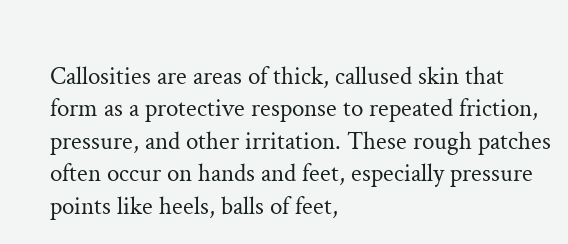Callosities are areas of thick, callused skin that form as a protective response to repeated friction, pressure, and other irritation. These rough patches often occur on hands and feet, especially pressure points like heels, balls of feet,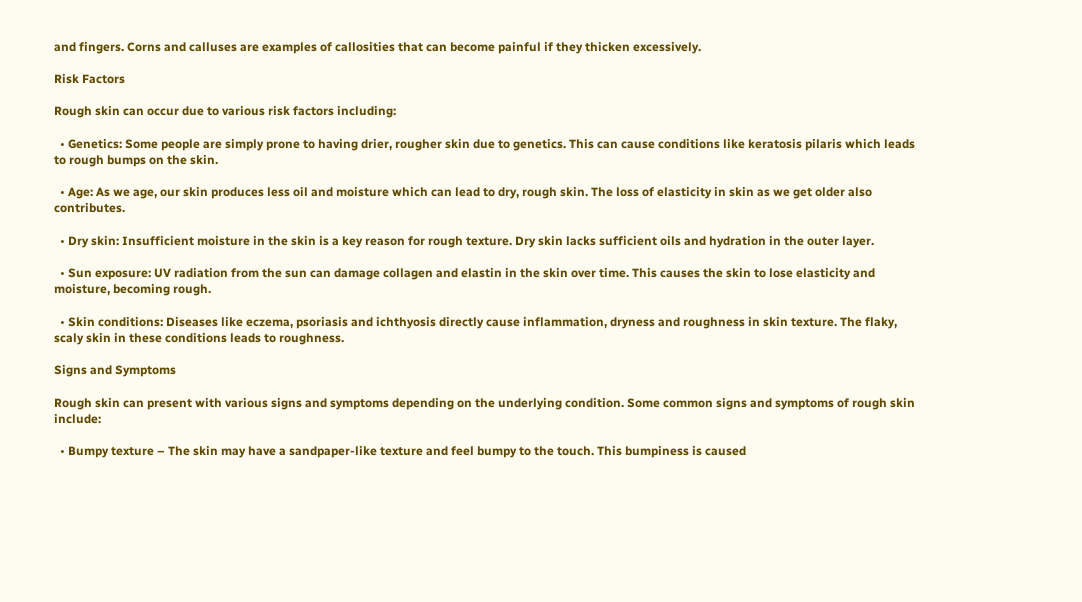and fingers. Corns and calluses are examples of callosities that can become painful if they thicken excessively.

Risk Factors

Rough skin can occur due to various risk factors including:

  • Genetics: Some people are simply prone to having drier, rougher skin due to genetics. This can cause conditions like keratosis pilaris which leads to rough bumps on the skin.

  • Age: As we age, our skin produces less oil and moisture which can lead to dry, rough skin. The loss of elasticity in skin as we get older also contributes.

  • Dry skin: Insufficient moisture in the skin is a key reason for rough texture. Dry skin lacks sufficient oils and hydration in the outer layer.

  • Sun exposure: UV radiation from the sun can damage collagen and elastin in the skin over time. This causes the skin to lose elasticity and moisture, becoming rough.

  • Skin conditions: Diseases like eczema, psoriasis and ichthyosis directly cause inflammation, dryness and roughness in skin texture. The flaky, scaly skin in these conditions leads to roughness.

Signs and Symptoms

Rough skin can present with various signs and symptoms depending on the underlying condition. Some common signs and symptoms of rough skin include:

  • Bumpy texture – The skin may have a sandpaper-like texture and feel bumpy to the touch. This bumpiness is caused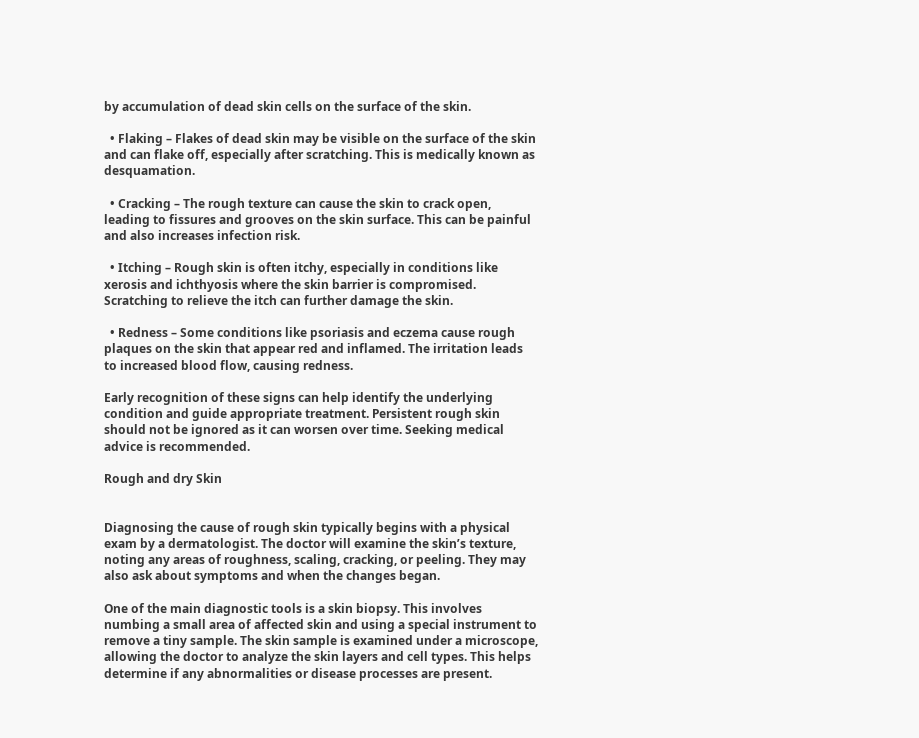by accumulation of dead skin cells on the surface of the skin.

  • Flaking – Flakes of dead skin may be visible on the surface of the skin and can flake off, especially after scratching. This is medically known as desquamation.

  • Cracking – The rough texture can cause the skin to crack open, leading to fissures and grooves on the skin surface. This can be painful and also increases infection risk.

  • Itching – Rough skin is often itchy, especially in conditions like xerosis and ichthyosis where the skin barrier is compromised. Scratching to relieve the itch can further damage the skin.

  • Redness – Some conditions like psoriasis and eczema cause rough plaques on the skin that appear red and inflamed. The irritation leads to increased blood flow, causing redness.

Early recognition of these signs can help identify the underlying condition and guide appropriate treatment. Persistent rough skin should not be ignored as it can worsen over time. Seeking medical advice is recommended.

Rough and dry Skin


Diagnosing the cause of rough skin typically begins with a physical exam by a dermatologist. The doctor will examine the skin’s texture, noting any areas of roughness, scaling, cracking, or peeling. They may also ask about symptoms and when the changes began.

One of the main diagnostic tools is a skin biopsy. This involves numbing a small area of affected skin and using a special instrument to remove a tiny sample. The skin sample is examined under a microscope, allowing the doctor to analyze the skin layers and cell types. This helps determine if any abnormalities or disease processes are present.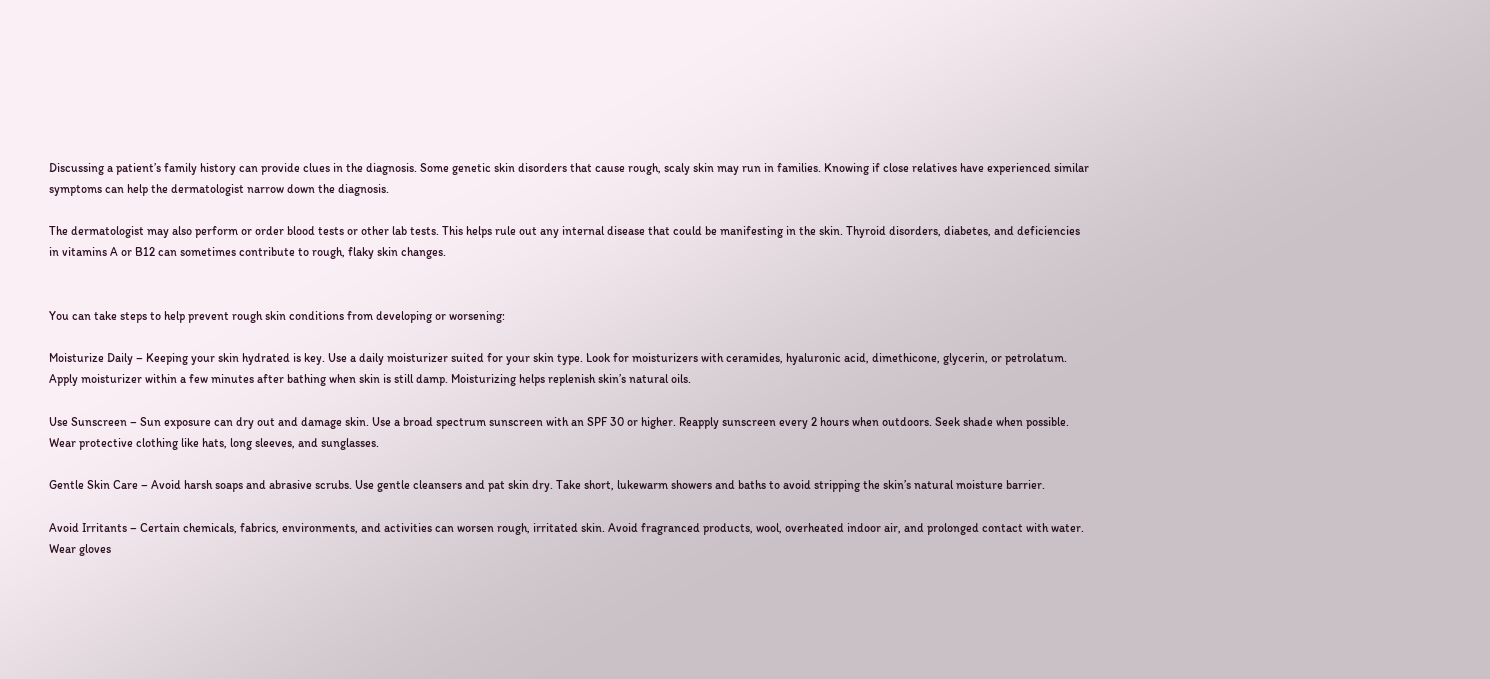Discussing a patient’s family history can provide clues in the diagnosis. Some genetic skin disorders that cause rough, scaly skin may run in families. Knowing if close relatives have experienced similar symptoms can help the dermatologist narrow down the diagnosis.

The dermatologist may also perform or order blood tests or other lab tests. This helps rule out any internal disease that could be manifesting in the skin. Thyroid disorders, diabetes, and deficiencies in vitamins A or B12 can sometimes contribute to rough, flaky skin changes.


You can take steps to help prevent rough skin conditions from developing or worsening:

Moisturize Daily – Keeping your skin hydrated is key. Use a daily moisturizer suited for your skin type. Look for moisturizers with ceramides, hyaluronic acid, dimethicone, glycerin, or petrolatum. Apply moisturizer within a few minutes after bathing when skin is still damp. Moisturizing helps replenish skin’s natural oils.

Use Sunscreen – Sun exposure can dry out and damage skin. Use a broad spectrum sunscreen with an SPF 30 or higher. Reapply sunscreen every 2 hours when outdoors. Seek shade when possible. Wear protective clothing like hats, long sleeves, and sunglasses.

Gentle Skin Care – Avoid harsh soaps and abrasive scrubs. Use gentle cleansers and pat skin dry. Take short, lukewarm showers and baths to avoid stripping the skin’s natural moisture barrier.

Avoid Irritants – Certain chemicals, fabrics, environments, and activities can worsen rough, irritated skin. Avoid fragranced products, wool, overheated indoor air, and prolonged contact with water. Wear gloves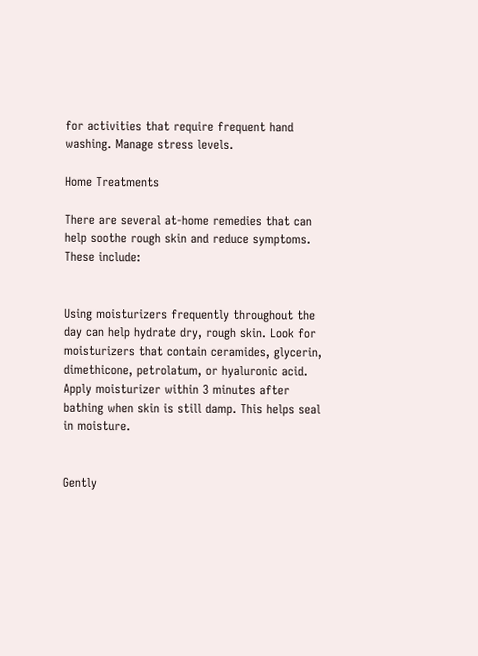for activities that require frequent hand washing. Manage stress levels.

Home Treatments

There are several at-home remedies that can help soothe rough skin and reduce symptoms. These include:


Using moisturizers frequently throughout the day can help hydrate dry, rough skin. Look for moisturizers that contain ceramides, glycerin, dimethicone, petrolatum, or hyaluronic acid. Apply moisturizer within 3 minutes after bathing when skin is still damp. This helps seal in moisture.


Gently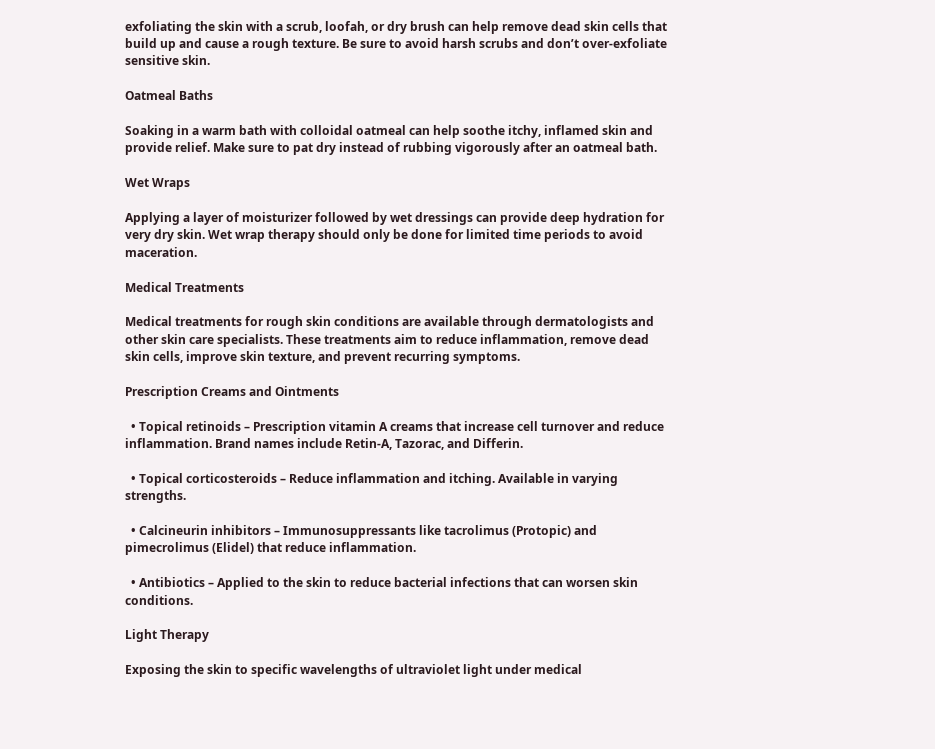exfoliating the skin with a scrub, loofah, or dry brush can help remove dead skin cells that build up and cause a rough texture. Be sure to avoid harsh scrubs and don’t over-exfoliate sensitive skin.

Oatmeal Baths

Soaking in a warm bath with colloidal oatmeal can help soothe itchy, inflamed skin and provide relief. Make sure to pat dry instead of rubbing vigorously after an oatmeal bath.

Wet Wraps

Applying a layer of moisturizer followed by wet dressings can provide deep hydration for very dry skin. Wet wrap therapy should only be done for limited time periods to avoid maceration.

Medical Treatments

Medical treatments for rough skin conditions are available through dermatologists and other skin care specialists. These treatments aim to reduce inflammation, remove dead skin cells, improve skin texture, and prevent recurring symptoms.

Prescription Creams and Ointments

  • Topical retinoids – Prescription vitamin A creams that increase cell turnover and reduce inflammation. Brand names include Retin-A, Tazorac, and Differin.

  • Topical corticosteroids – Reduce inflammation and itching. Available in varying strengths.

  • Calcineurin inhibitors – Immunosuppressants like tacrolimus (Protopic) and pimecrolimus (Elidel) that reduce inflammation.

  • Antibiotics – Applied to the skin to reduce bacterial infections that can worsen skin conditions.

Light Therapy

Exposing the skin to specific wavelengths of ultraviolet light under medical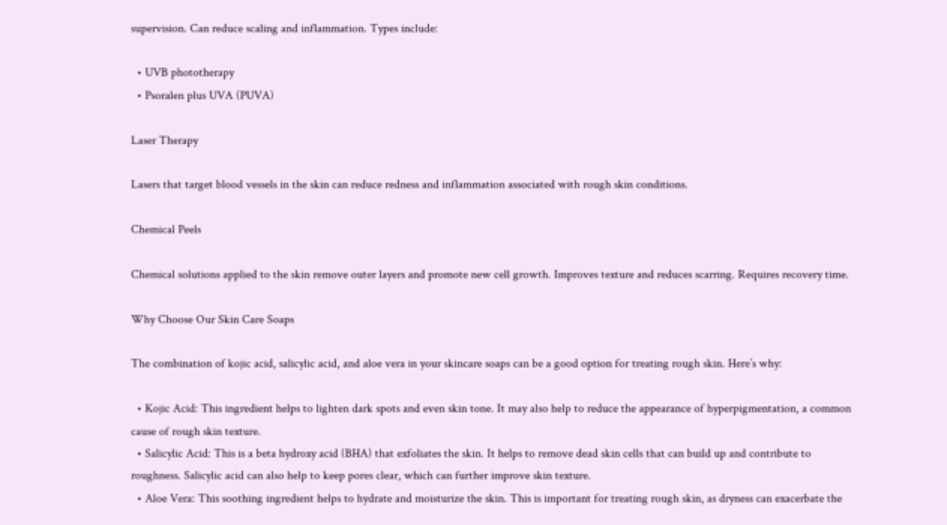supervision. Can reduce scaling and inflammation. Types include:

  • UVB phototherapy
  • Psoralen plus UVA (PUVA)

Laser Therapy

Lasers that target blood vessels in the skin can reduce redness and inflammation associated with rough skin conditions.

Chemical Peels

Chemical solutions applied to the skin remove outer layers and promote new cell growth. Improves texture and reduces scarring. Requires recovery time.

Why Choose Our Skin Care Soaps

The combination of kojic acid, salicylic acid, and aloe vera in your skincare soaps can be a good option for treating rough skin. Here’s why:

  • Kojic Acid: This ingredient helps to lighten dark spots and even skin tone. It may also help to reduce the appearance of hyperpigmentation, a common cause of rough skin texture.
  • Salicylic Acid: This is a beta hydroxy acid (BHA) that exfoliates the skin. It helps to remove dead skin cells that can build up and contribute to roughness. Salicylic acid can also help to keep pores clear, which can further improve skin texture.
  • Aloe Vera: This soothing ingredient helps to hydrate and moisturize the skin. This is important for treating rough skin, as dryness can exacerbate the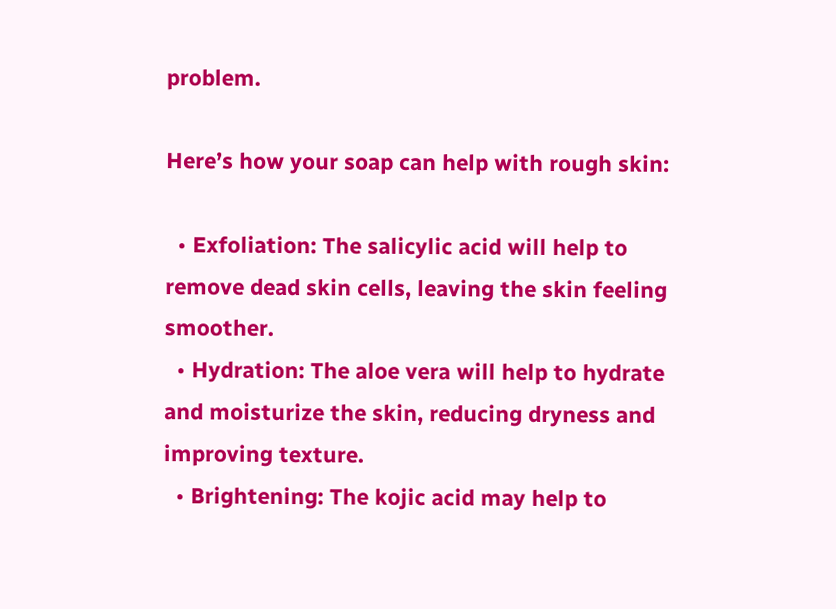problem.

Here’s how your soap can help with rough skin:

  • Exfoliation: The salicylic acid will help to remove dead skin cells, leaving the skin feeling smoother.
  • Hydration: The aloe vera will help to hydrate and moisturize the skin, reducing dryness and improving texture.
  • Brightening: The kojic acid may help to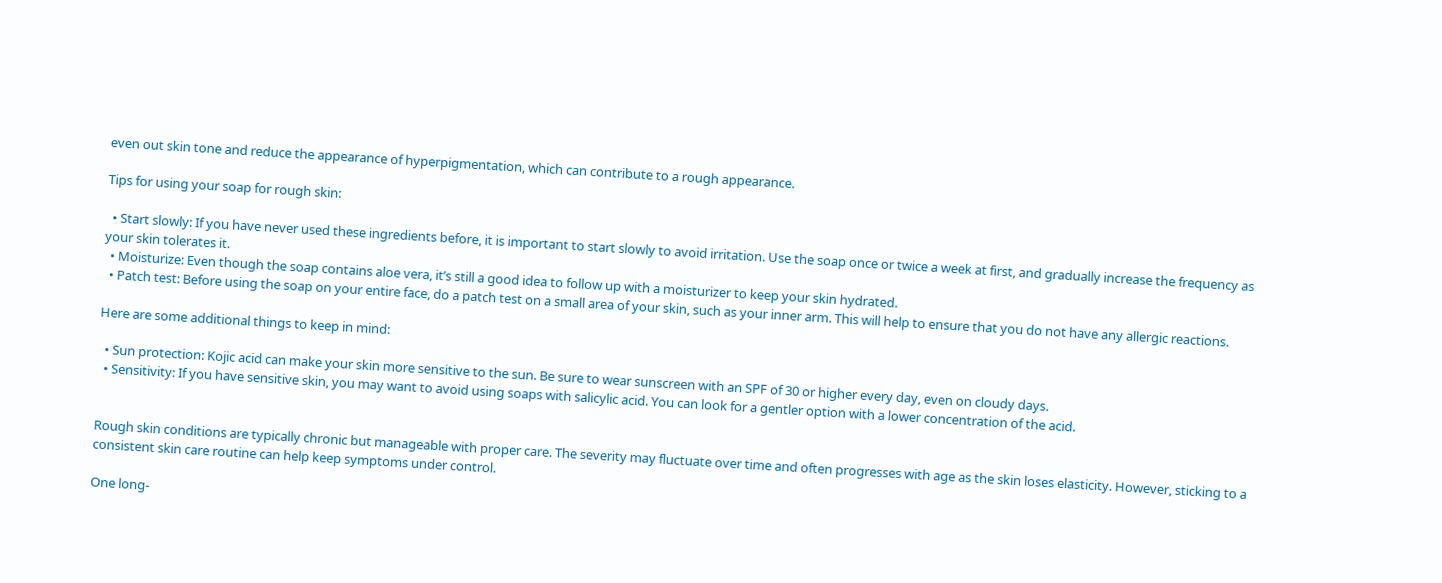even out skin tone and reduce the appearance of hyperpigmentation, which can contribute to a rough appearance.

Tips for using your soap for rough skin:

  • Start slowly: If you have never used these ingredients before, it is important to start slowly to avoid irritation. Use the soap once or twice a week at first, and gradually increase the frequency as your skin tolerates it.
  • Moisturize: Even though the soap contains aloe vera, it’s still a good idea to follow up with a moisturizer to keep your skin hydrated.
  • Patch test: Before using the soap on your entire face, do a patch test on a small area of your skin, such as your inner arm. This will help to ensure that you do not have any allergic reactions.

Here are some additional things to keep in mind:

  • Sun protection: Kojic acid can make your skin more sensitive to the sun. Be sure to wear sunscreen with an SPF of 30 or higher every day, even on cloudy days.
  • Sensitivity: If you have sensitive skin, you may want to avoid using soaps with salicylic acid. You can look for a gentler option with a lower concentration of the acid.


Rough skin conditions are typically chronic but manageable with proper care. The severity may fluctuate over time and often progresses with age as the skin loses elasticity. However, sticking to a consistent skin care routine can help keep symptoms under control.

One long-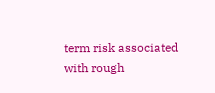term risk associated with rough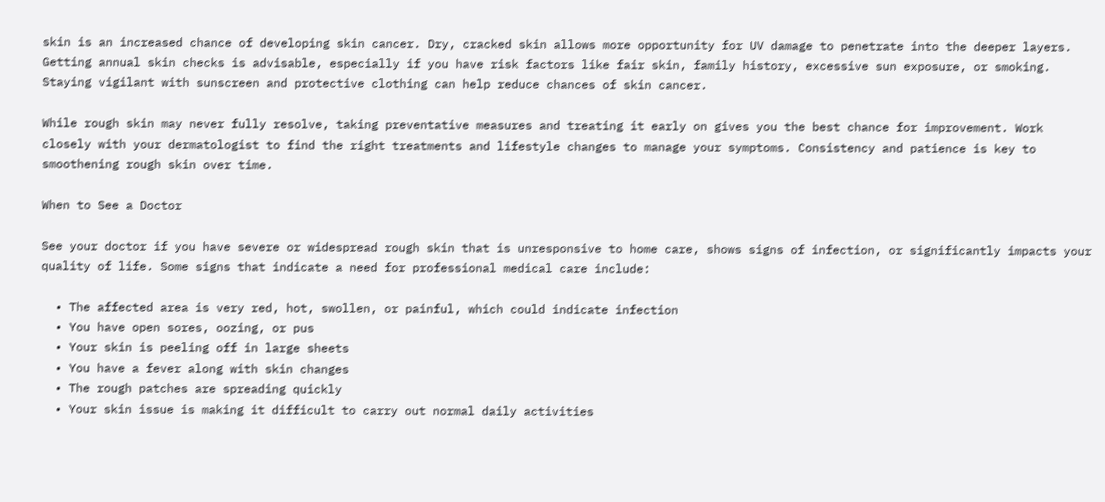skin is an increased chance of developing skin cancer. Dry, cracked skin allows more opportunity for UV damage to penetrate into the deeper layers. Getting annual skin checks is advisable, especially if you have risk factors like fair skin, family history, excessive sun exposure, or smoking. Staying vigilant with sunscreen and protective clothing can help reduce chances of skin cancer.

While rough skin may never fully resolve, taking preventative measures and treating it early on gives you the best chance for improvement. Work closely with your dermatologist to find the right treatments and lifestyle changes to manage your symptoms. Consistency and patience is key to smoothening rough skin over time.

When to See a Doctor

See your doctor if you have severe or widespread rough skin that is unresponsive to home care, shows signs of infection, or significantly impacts your quality of life. Some signs that indicate a need for professional medical care include:

  • The affected area is very red, hot, swollen, or painful, which could indicate infection
  • You have open sores, oozing, or pus
  • Your skin is peeling off in large sheets
  • You have a fever along with skin changes
  • The rough patches are spreading quickly
  • Your skin issue is making it difficult to carry out normal daily activities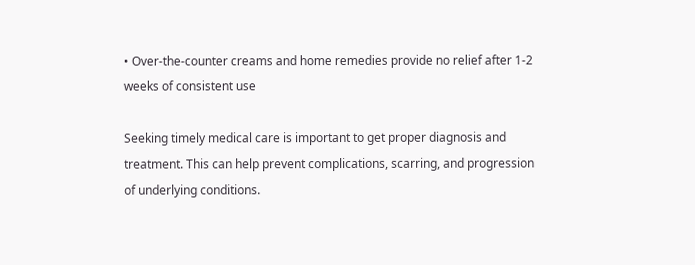• Over-the-counter creams and home remedies provide no relief after 1-2 weeks of consistent use

Seeking timely medical care is important to get proper diagnosis and treatment. This can help prevent complications, scarring, and progression of underlying conditions.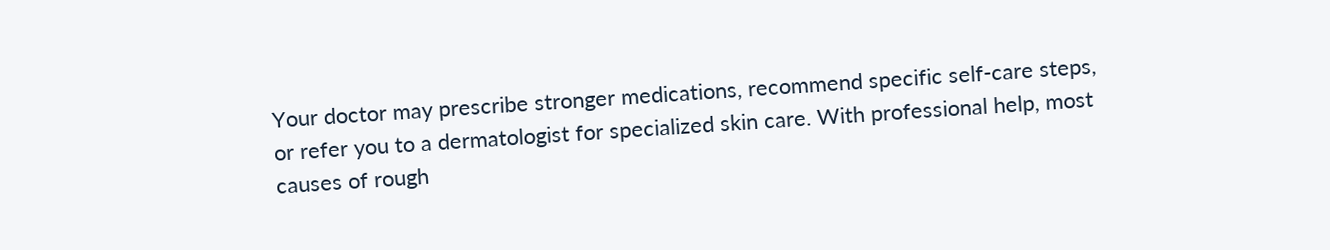Your doctor may prescribe stronger medications, recommend specific self-care steps, or refer you to a dermatologist for specialized skin care. With professional help, most causes of rough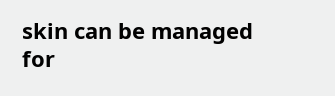skin can be managed for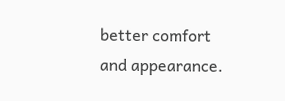better comfort and appearance.